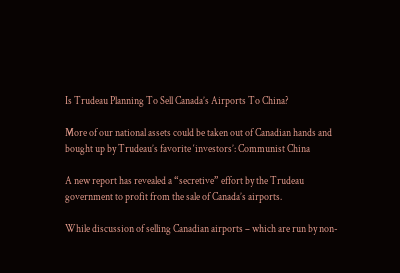Is Trudeau Planning To Sell Canada’s Airports To China?

More of our national assets could be taken out of Canadian hands and bought up by Trudeau’s favorite ‘investors’: Communist China

A new report has revealed a “secretive” effort by the Trudeau government to profit from the sale of Canada’s airports.

While discussion of selling Canadian airports – which are run by non-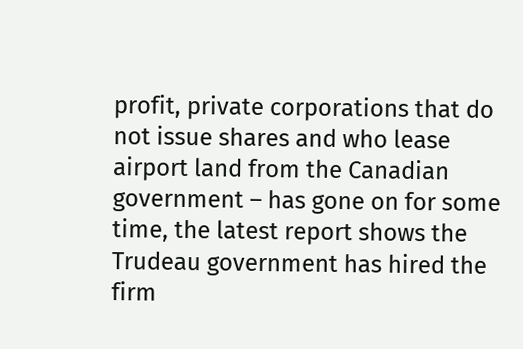profit, private corporations that do not issue shares and who lease airport land from the Canadian government – has gone on for some time, the latest report shows the Trudeau government has hired the firm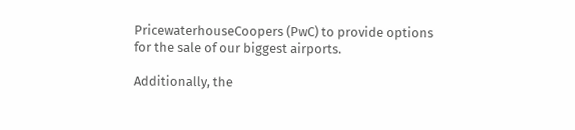PricewaterhouseCoopers (PwC) to provide options for the sale of our biggest airports.

Additionally, the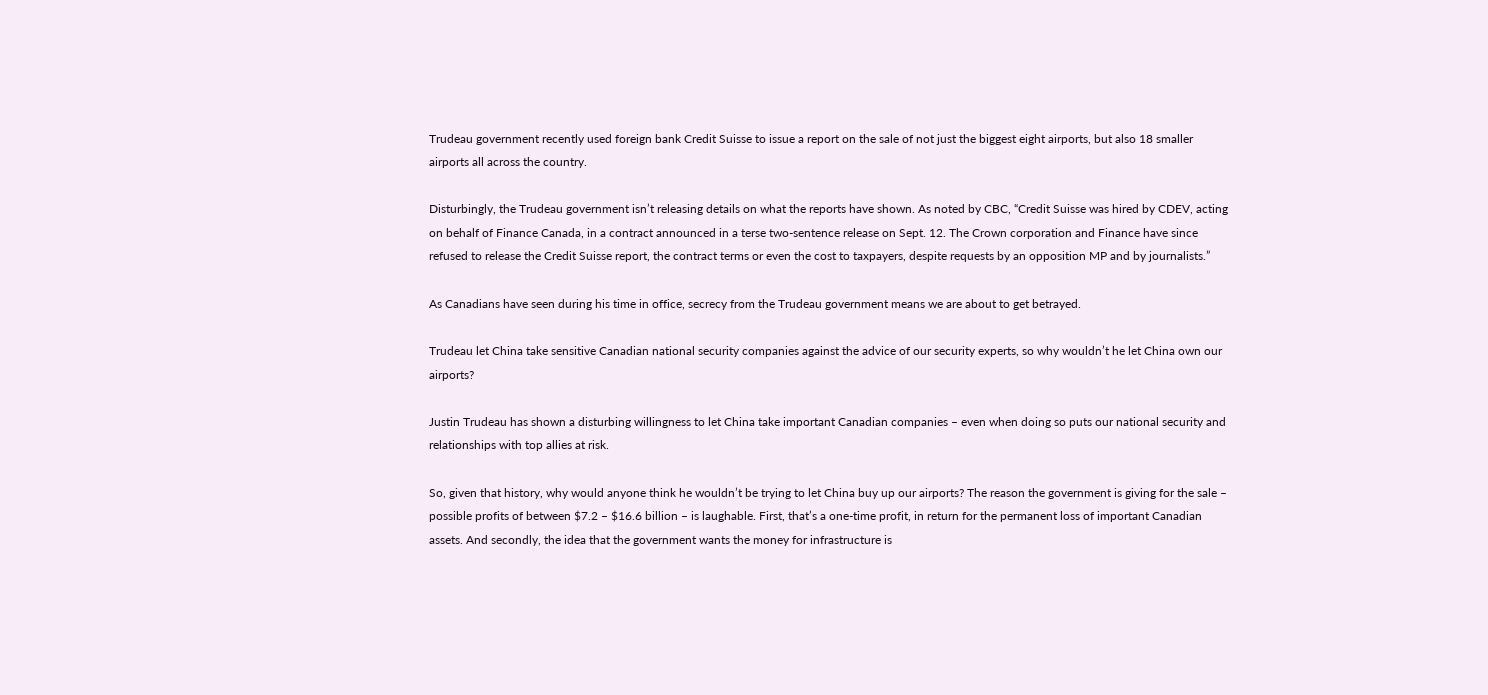Trudeau government recently used foreign bank Credit Suisse to issue a report on the sale of not just the biggest eight airports, but also 18 smaller airports all across the country.

Disturbingly, the Trudeau government isn’t releasing details on what the reports have shown. As noted by CBC, “Credit Suisse was hired by CDEV, acting on behalf of Finance Canada, in a contract announced in a terse two-sentence release on Sept. 12. The Crown corporation and Finance have since refused to release the Credit Suisse report, the contract terms or even the cost to taxpayers, despite requests by an opposition MP and by journalists.”

As Canadians have seen during his time in office, secrecy from the Trudeau government means we are about to get betrayed.

Trudeau let China take sensitive Canadian national security companies against the advice of our security experts, so why wouldn’t he let China own our airports?

Justin Trudeau has shown a disturbing willingness to let China take important Canadian companies – even when doing so puts our national security and relationships with top allies at risk.

So, given that history, why would anyone think he wouldn’t be trying to let China buy up our airports? The reason the government is giving for the sale – possible profits of between $7.2 – $16.6 billion – is laughable. First, that’s a one-time profit, in return for the permanent loss of important Canadian assets. And secondly, the idea that the government wants the money for infrastructure is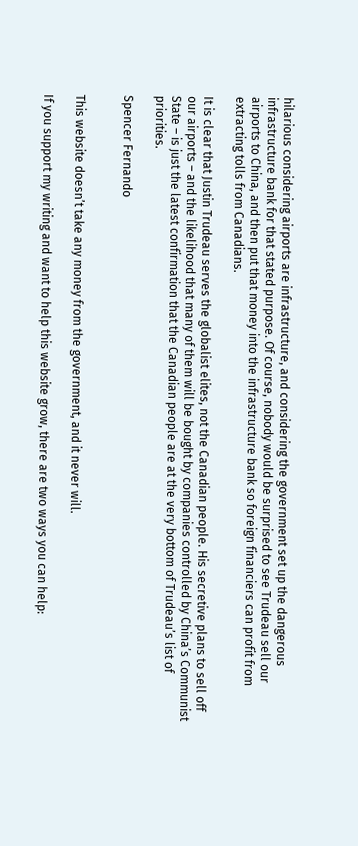hilarious considering airports are infrastructure, and considering the government set up the dangerous infrastructure bank for that stated purpose. Of course, nobody would be surprised to see Trudeau sell our airports to China, and then put that money into the infrastructure bank so foreign financiers can profit from extracting tolls from Canadians.

It is clear that Justin Trudeau serves the globalist elites, not the Canadian people. His secretive plans to sell off our airports – and the likelihood that many of them will be bought by companies controlled by China’s Communist State – is just the latest confirmation that the Canadian people are at the very bottom of Trudeau’s list of priorities.

Spencer Fernando


This website doesn’t take any money from the government, and it never will.

If you support my writing and want to help this website grow, there are two ways you can help: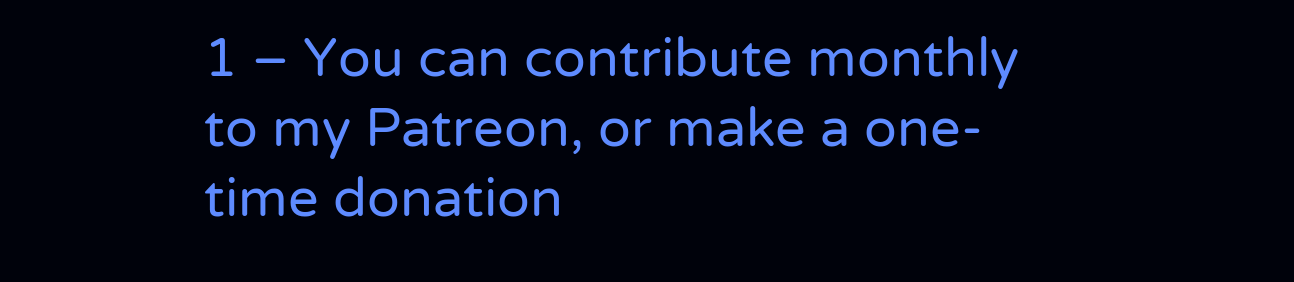1 – You can contribute monthly to my Patreon, or make a one-time donation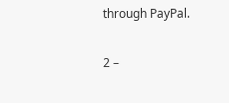through PayPal.

2 –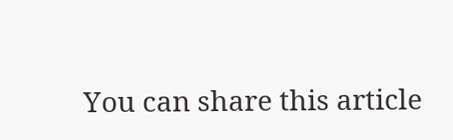You can share this article